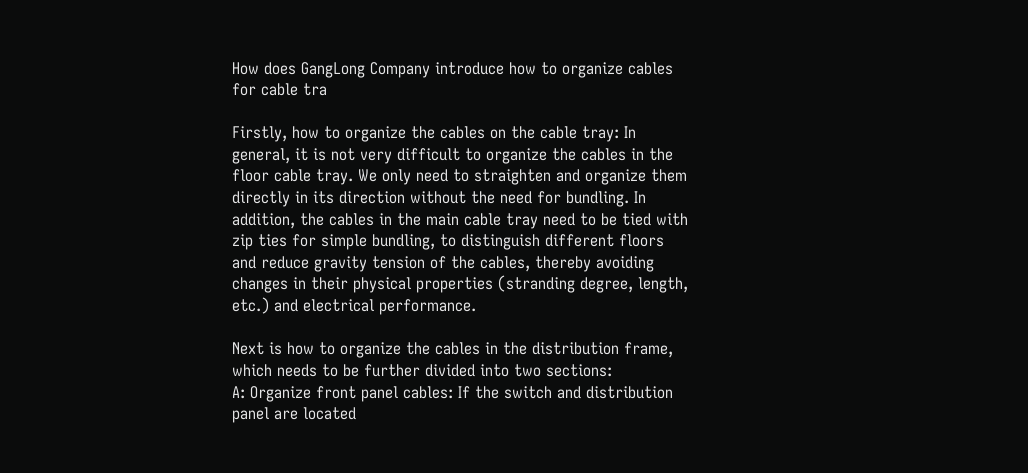How does GangLong Company introduce how to organize cables for cable tra

Firstly, how to organize the cables on the cable tray: In general, it is not very difficult to organize the cables in the floor cable tray. We only need to straighten and organize them directly in its direction without the need for bundling. In addition, the cables in the main cable tray need to be tied with zip ties for simple bundling, to distinguish different floors and reduce gravity tension of the cables, thereby avoiding changes in their physical properties (stranding degree, length, etc.) and electrical performance.

Next is how to organize the cables in the distribution frame, which needs to be further divided into two sections:
A: Organize front panel cables: If the switch and distribution panel are located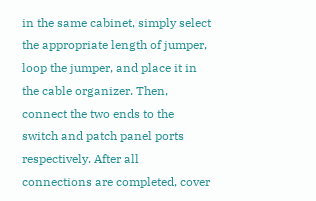in the same cabinet, simply select the appropriate length of jumper, loop the jumper, and place it in the cable organizer. Then, connect the two ends to the switch and patch panel ports respectively. After all connections are completed, cover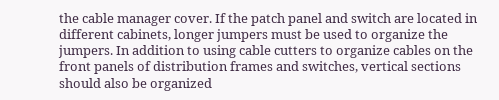the cable manager cover. If the patch panel and switch are located in different cabinets, longer jumpers must be used to organize the jumpers. In addition to using cable cutters to organize cables on the front panels of distribution frames and switches, vertical sections should also be organized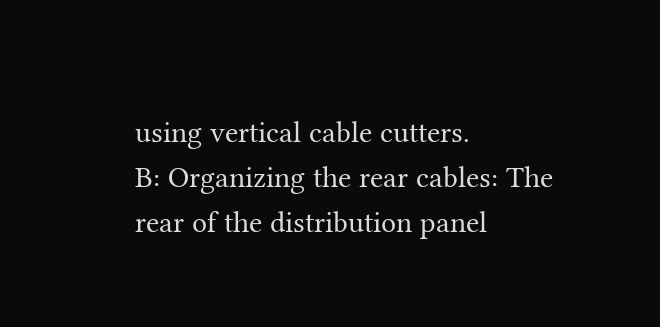using vertical cable cutters.
B: Organizing the rear cables: The rear of the distribution panel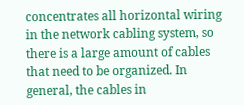concentrates all horizontal wiring in the network cabling system, so there is a large amount of cables that need to be organized. In general, the cables in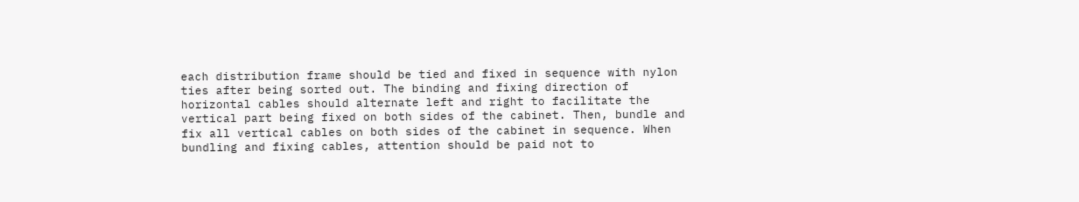each distribution frame should be tied and fixed in sequence with nylon ties after being sorted out. The binding and fixing direction of horizontal cables should alternate left and right to facilitate the vertical part being fixed on both sides of the cabinet. Then, bundle and fix all vertical cables on both sides of the cabinet in sequence. When bundling and fixing cables, attention should be paid not to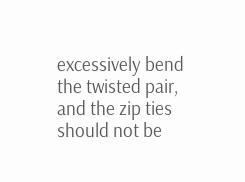excessively bend the twisted pair, and the zip ties should not be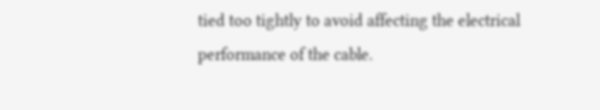tied too tightly to avoid affecting the electrical performance of the cable.